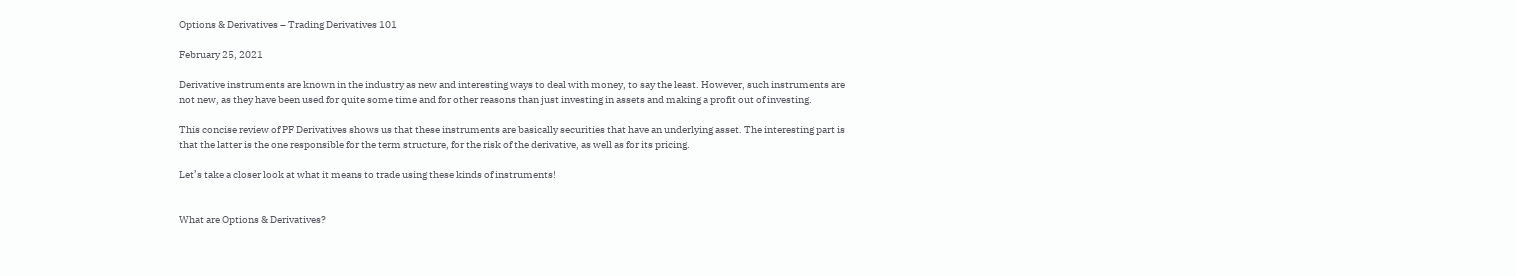Options & Derivatives – Trading Derivatives 101

February 25, 2021

Derivative instruments are known in the industry as new and interesting ways to deal with money, to say the least. However, such instruments are not new, as they have been used for quite some time and for other reasons than just investing in assets and making a profit out of investing.

This concise review of PF Derivatives shows us that these instruments are basically securities that have an underlying asset. The interesting part is that the latter is the one responsible for the term structure, for the risk of the derivative, as well as for its pricing.

Let’s take a closer look at what it means to trade using these kinds of instruments!


What are Options & Derivatives?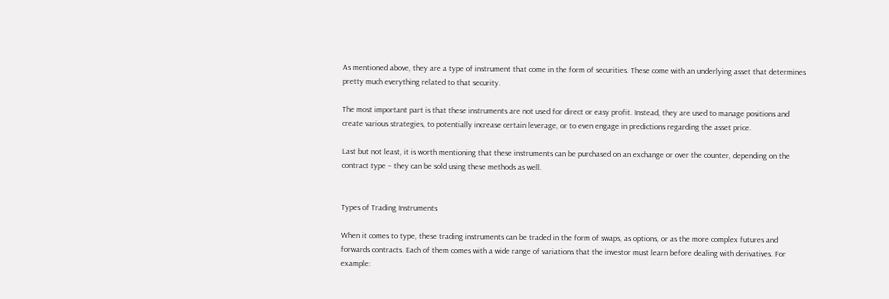As mentioned above, they are a type of instrument that come in the form of securities. These come with an underlying asset that determines pretty much everything related to that security.

The most important part is that these instruments are not used for direct or easy profit. Instead, they are used to manage positions and create various strategies, to potentially increase certain leverage, or to even engage in predictions regarding the asset price.

Last but not least, it is worth mentioning that these instruments can be purchased on an exchange or over the counter, depending on the contract type – they can be sold using these methods as well.


Types of Trading Instruments

When it comes to type, these trading instruments can be traded in the form of swaps, as options, or as the more complex futures and forwards contracts. Each of them comes with a wide range of variations that the investor must learn before dealing with derivatives. For example: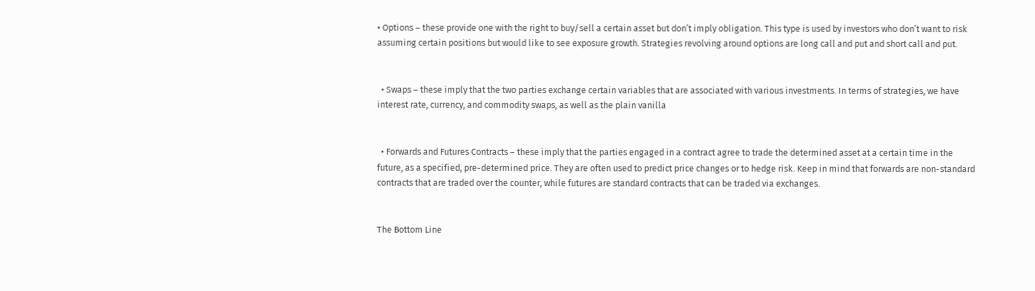• Options – these provide one with the right to buy/sell a certain asset but don’t imply obligation. This type is used by investors who don’t want to risk assuming certain positions but would like to see exposure growth. Strategies revolving around options are long call and put and short call and put.


  • Swaps – these imply that the two parties exchange certain variables that are associated with various investments. In terms of strategies, we have interest rate, currency, and commodity swaps, as well as the plain vanilla


  • Forwards and Futures Contracts – these imply that the parties engaged in a contract agree to trade the determined asset at a certain time in the future, as a specified, pre-determined price. They are often used to predict price changes or to hedge risk. Keep in mind that forwards are non-standard contracts that are traded over the counter, while futures are standard contracts that can be traded via exchanges.


The Bottom Line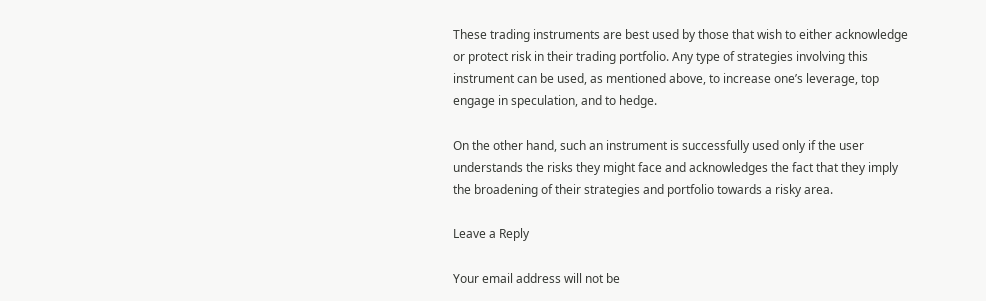These trading instruments are best used by those that wish to either acknowledge or protect risk in their trading portfolio. Any type of strategies involving this instrument can be used, as mentioned above, to increase one’s leverage, top engage in speculation, and to hedge.

On the other hand, such an instrument is successfully used only if the user understands the risks they might face and acknowledges the fact that they imply the broadening of their strategies and portfolio towards a risky area.

Leave a Reply

Your email address will not be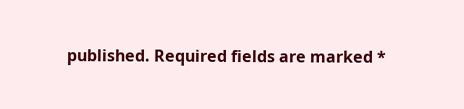published. Required fields are marked *